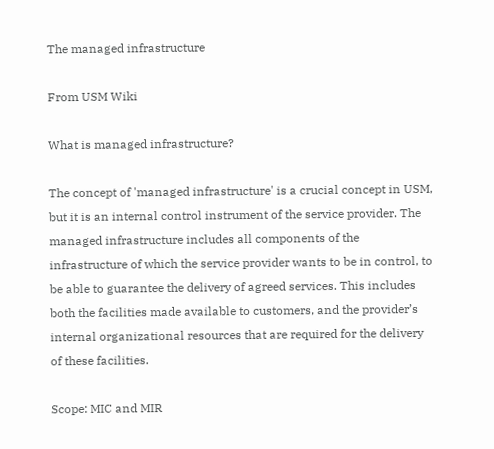The managed infrastructure

From USM Wiki

What is managed infrastructure?

The concept of 'managed infrastructure' is a crucial concept in USM, but it is an internal control instrument of the service provider. The managed infrastructure includes all components of the infrastructure of which the service provider wants to be in control, to be able to guarantee the delivery of agreed services. This includes both the facilities made available to customers, and the provider’s internal organizational resources that are required for the delivery of these facilities.

Scope: MIC and MIR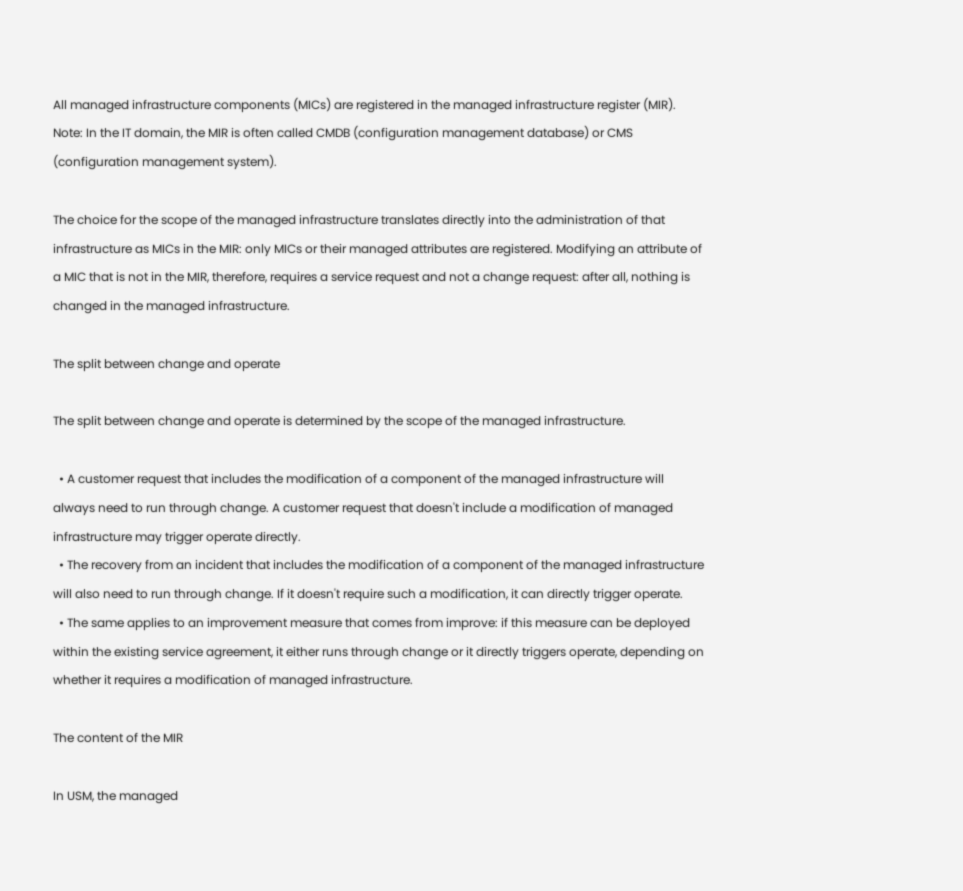All managed infrastructure components (MICs) are registered in the managed infrastructure register (MIR). Note: In the IT domain, the MIR is often called CMDB (configuration management database) or CMS (configuration management system).

The choice for the scope of the managed infrastructure translates directly into the administration of that infrastructure as MICs in the MIR: only MICs or their managed attributes are registered. Modifying an attribute of a MIC that is not in the MIR, therefore, requires a service request and not a change request: after all, nothing is changed in the managed infrastructure.

The split between change and operate

The split between change and operate is determined by the scope of the managed infrastructure.

  • A customer request that includes the modification of a component of the managed infrastructure will always need to run through change. A customer request that doesn't include a modification of managed infrastructure may trigger operate directly.
  • The recovery from an incident that includes the modification of a component of the managed infrastructure will also need to run through change. If it doesn't require such a modification, it can directly trigger operate.
  • The same applies to an improvement measure that comes from improve: if this measure can be deployed within the existing service agreement, it either runs through change or it directly triggers operate, depending on whether it requires a modification of managed infrastructure.

The content of the MIR

In USM, the managed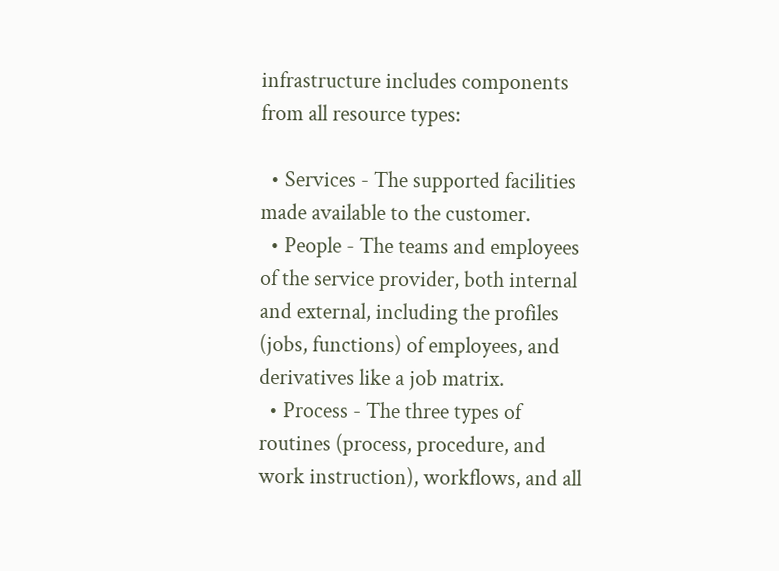infrastructure includes components from all resource types:

  • Services - The supported facilities made available to the customer.
  • People - The teams and employees of the service provider, both internal and external, including the profiles (jobs, functions) of employees, and derivatives like a job matrix.
  • Process - The three types of routines (process, procedure, and work instruction), workflows, and all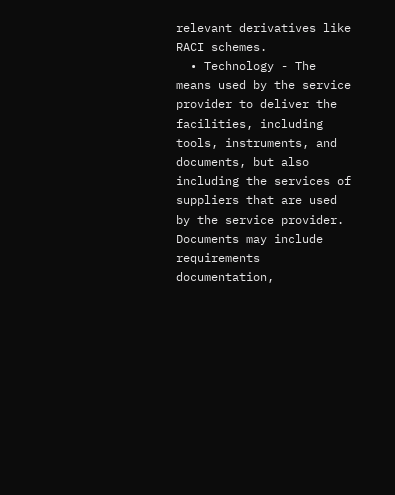relevant derivatives like RACI schemes.
  • Technology - The means used by the service provider to deliver the facilities, including tools, instruments, and documents, but also including the services of suppliers that are used by the service provider. Documents may include requirements documentation,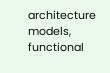architecture models, functional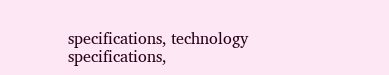specifications, technology specifications,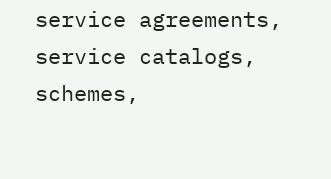service agreements, service catalogs, schemes,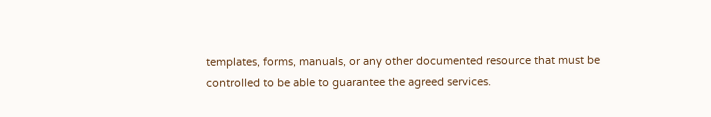templates, forms, manuals, or any other documented resource that must be controlled to be able to guarantee the agreed services.